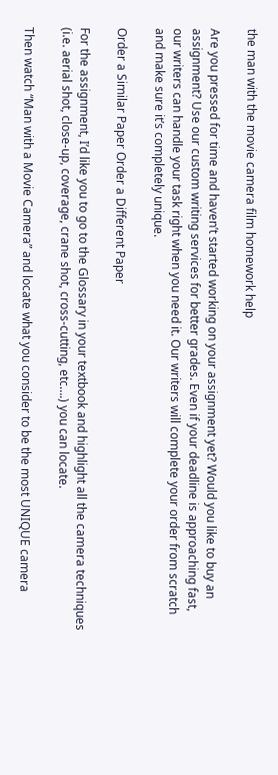the man with the movie camera film homework help

Are you pressed for time and haven’t started working on your assignment yet? Would you like to buy an assignment? Use our custom writing services for better grades. Even if your deadline is approaching fast, our writers can handle your task right when you need it. Our writers will complete your order from scratch and make sure it’s completely unique.

Order a Similar Paper Order a Different Paper

For the assignment, I’d like you to go to the Glossary in your textbook and highlight all the camera techniques (i.e. aerial shot, close-up, coverage, crane shot, cross-cutting, etc….) you can locate.

Then watch “Man with a Movie Camera” and locate what you consider to be the most UNIQUE camera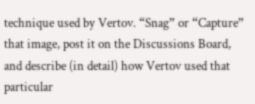technique used by Vertov. “Snag” or “Capture” that image, post it on the Discussions Board, and describe (in detail) how Vertov used that particular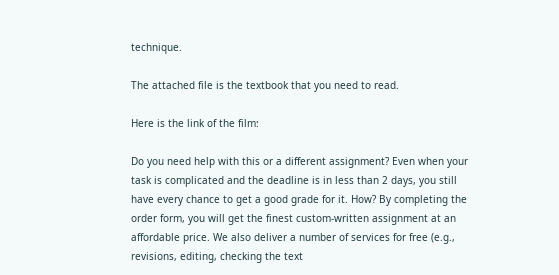technique.

The attached file is the textbook that you need to read.

Here is the link of the film:

Do you need help with this or a different assignment? Even when your task is complicated and the deadline is in less than 2 days, you still have every chance to get a good grade for it. How? By completing the order form, you will get the finest custom-written assignment at an affordable price. We also deliver a number of services for free (e.g., revisions, editing, checking the text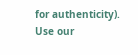for authenticity). Use our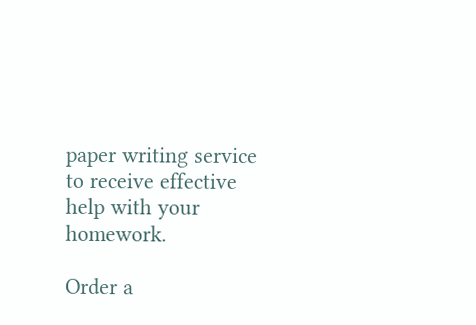paper writing service to receive effective help with your homework.

Order a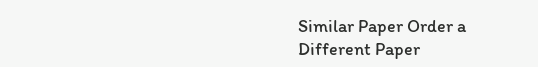Similar Paper Order a Different Paper